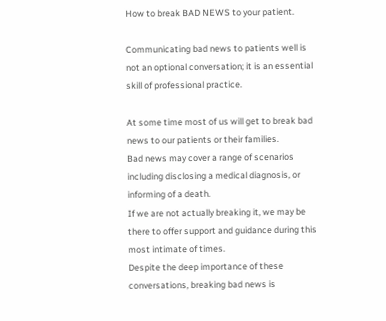How to break BAD NEWS to your patient.

Communicating bad news to patients well is not an optional conversation; it is an essential skill of professional practice.

At some time most of us will get to break bad news to our patients or their families.
Bad news may cover a range of scenarios including disclosing a medical diagnosis, or informing of a death.
If we are not actually breaking it, we may be there to offer support and guidance during this most intimate of times.
Despite the deep importance of these conversations, breaking bad news is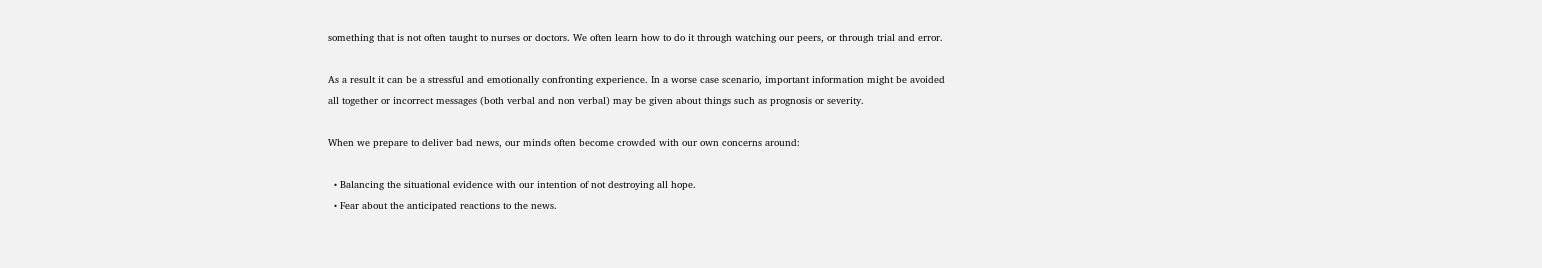something that is not often taught to nurses or doctors. We often learn how to do it through watching our peers, or through trial and error.

As a result it can be a stressful and emotionally confronting experience. In a worse case scenario, important information might be avoided all together or incorrect messages (both verbal and non verbal) may be given about things such as prognosis or severity.

When we prepare to deliver bad news, our minds often become crowded with our own concerns around:

  • Balancing the situational evidence with our intention of not destroying all hope.
  • Fear about the anticipated reactions to the news.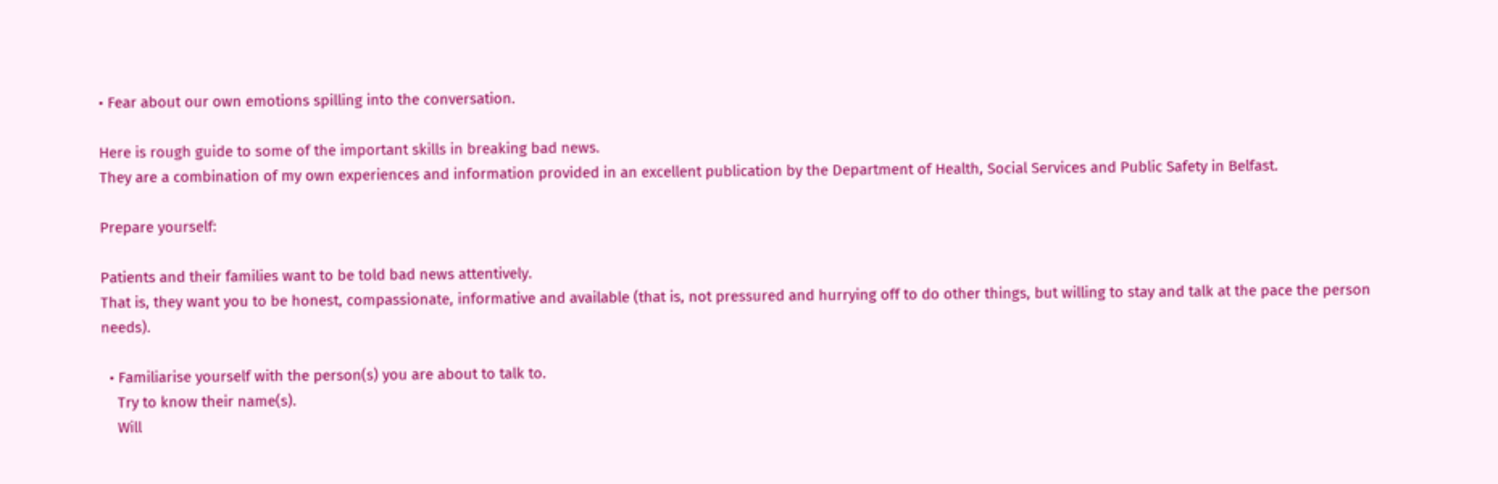• Fear about our own emotions spilling into the conversation.

Here is rough guide to some of the important skills in breaking bad news.
They are a combination of my own experiences and information provided in an excellent publication by the Department of Health, Social Services and Public Safety in Belfast.

Prepare yourself:

Patients and their families want to be told bad news attentively.
That is, they want you to be honest, compassionate, informative and available (that is, not pressured and hurrying off to do other things, but willing to stay and talk at the pace the person needs).

  • Familiarise yourself with the person(s) you are about to talk to.
    Try to know their name(s).
    Will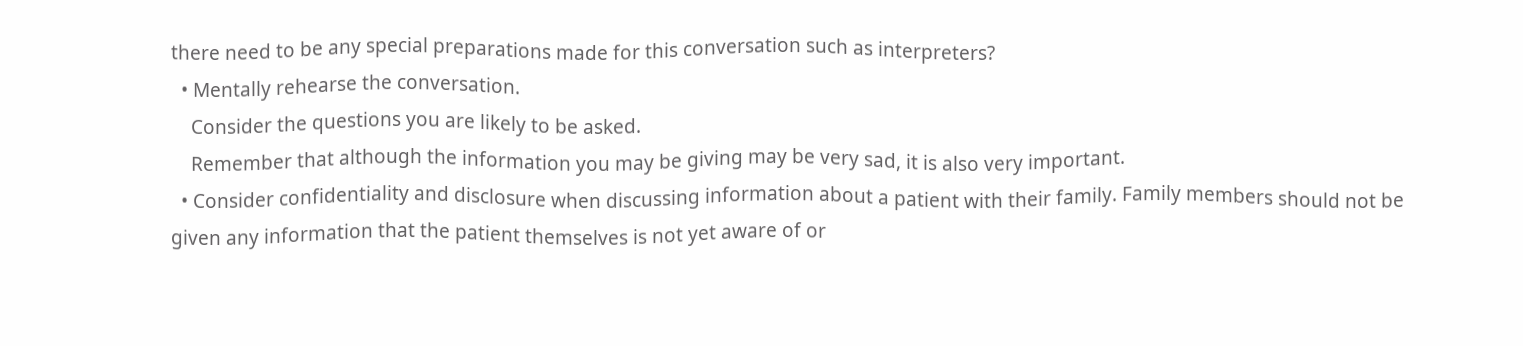there need to be any special preparations made for this conversation such as interpreters?
  • Mentally rehearse the conversation.
    Consider the questions you are likely to be asked.
    Remember that although the information you may be giving may be very sad, it is also very important.
  • Consider confidentiality and disclosure when discussing information about a patient with their family. Family members should not be given any information that the patient themselves is not yet aware of or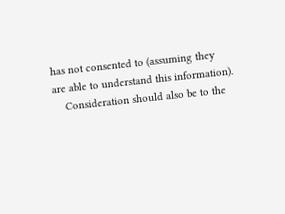has not consented to (assuming they are able to understand this information).
    Consideration should also be to the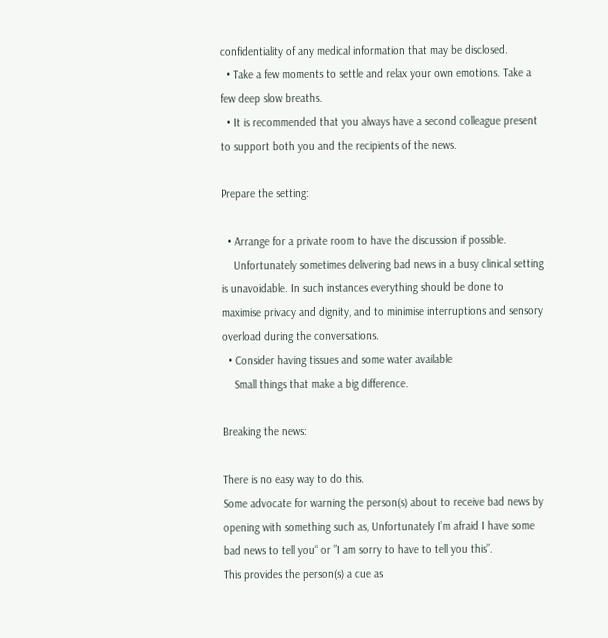confidentiality of any medical information that may be disclosed.
  • Take a few moments to settle and relax your own emotions. Take a few deep slow breaths.
  • It is recommended that you always have a second colleague present to support both you and the recipients of the news.

Prepare the setting:

  • Arrange for a private room to have the discussion if possible.
    Unfortunately sometimes delivering bad news in a busy clinical setting is unavoidable. In such instances everything should be done to maximise privacy and dignity, and to minimise interruptions and sensory overload during the conversations.
  • Consider having tissues and some water available
    Small things that make a big difference.

Breaking the news:

There is no easy way to do this.
Some advocate for warning the person(s) about to receive bad news by opening with something such as, Unfortunately I’m afraid I have some bad news to tell you“ or ”I am sorry to have to tell you this”.
This provides the person(s) a cue as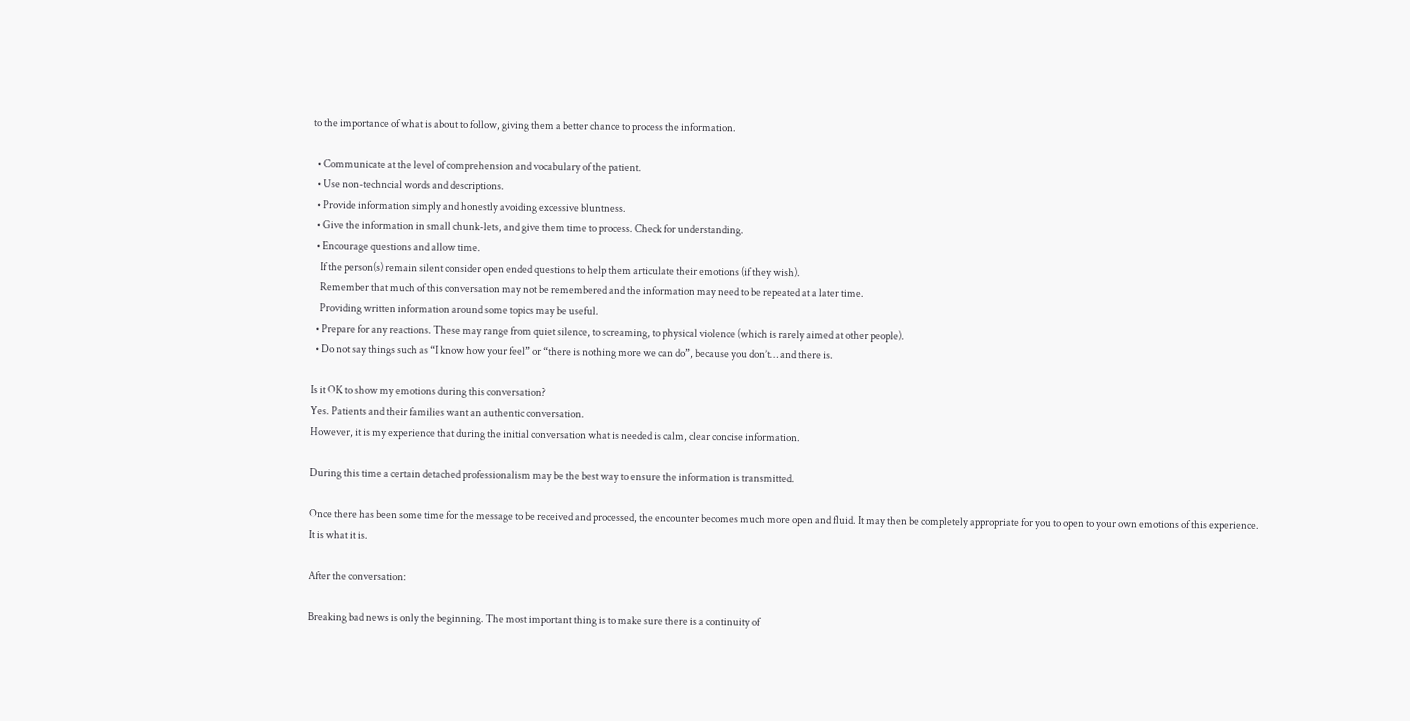to the importance of what is about to follow, giving them a better chance to process the information.

  • Communicate at the level of comprehension and vocabulary of the patient.
  • Use non-techncial words and descriptions.
  • Provide information simply and honestly avoiding excessive bluntness.
  • Give the information in small chunk-lets, and give them time to process. Check for understanding.
  • Encourage questions and allow time.
    If the person(s) remain silent consider open ended questions to help them articulate their emotions (if they wish).
    Remember that much of this conversation may not be remembered and the information may need to be repeated at a later time.
    Providing written information around some topics may be useful.
  • Prepare for any reactions. These may range from quiet silence, to screaming, to physical violence (which is rarely aimed at other people).
  • Do not say things such as “I know how your feel” or “there is nothing more we can do”, because you don’t… and there is.

Is it OK to show my emotions during this conversation?
Yes. Patients and their families want an authentic conversation.
However, it is my experience that during the initial conversation what is needed is calm, clear concise information.

During this time a certain detached professionalism may be the best way to ensure the information is transmitted.

Once there has been some time for the message to be received and processed, the encounter becomes much more open and fluid. It may then be completely appropriate for you to open to your own emotions of this experience.
It is what it is.

After the conversation:

Breaking bad news is only the beginning. The most important thing is to make sure there is a continuity of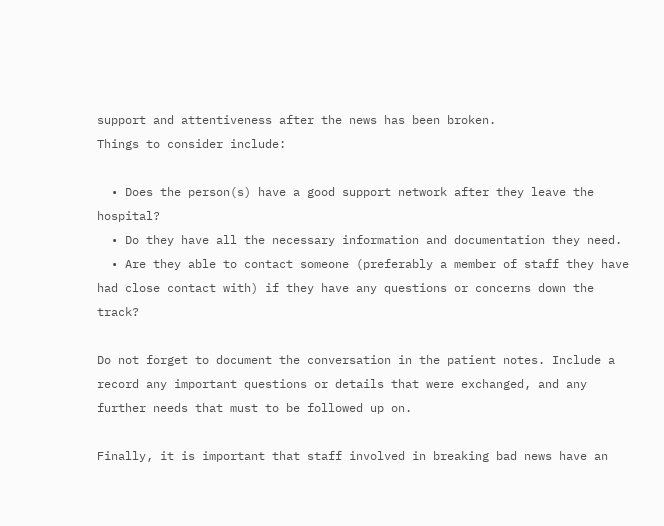support and attentiveness after the news has been broken.
Things to consider include:

  • Does the person(s) have a good support network after they leave the hospital?
  • Do they have all the necessary information and documentation they need.
  • Are they able to contact someone (preferably a member of staff they have had close contact with) if they have any questions or concerns down the track?

Do not forget to document the conversation in the patient notes. Include a record any important questions or details that were exchanged, and any further needs that must to be followed up on.

Finally, it is important that staff involved in breaking bad news have an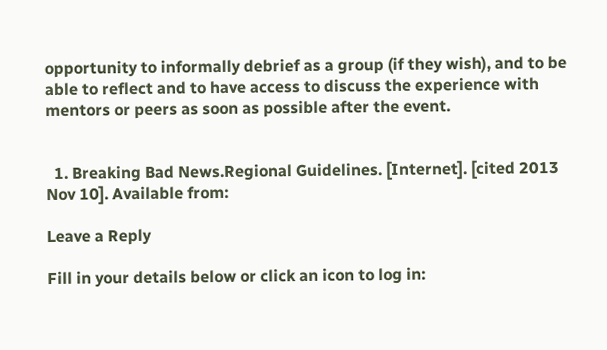opportunity to informally debrief as a group (if they wish), and to be able to reflect and to have access to discuss the experience with mentors or peers as soon as possible after the event.


  1. Breaking Bad News.Regional Guidelines. [Internet]. [cited 2013 Nov 10]. Available from:

Leave a Reply

Fill in your details below or click an icon to log in: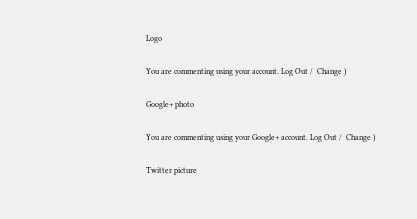Logo

You are commenting using your account. Log Out /  Change )

Google+ photo

You are commenting using your Google+ account. Log Out /  Change )

Twitter picture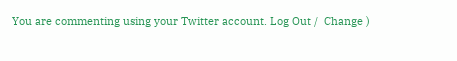You are commenting using your Twitter account. Log Out /  Change )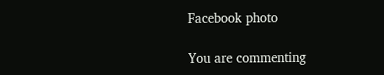Facebook photo

You are commenting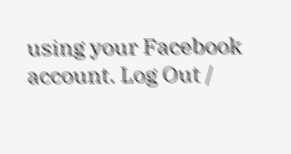using your Facebook account. Log Out /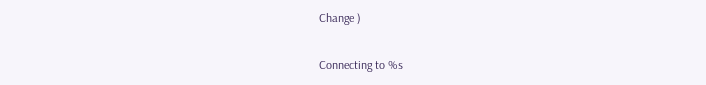Change )

Connecting to %s